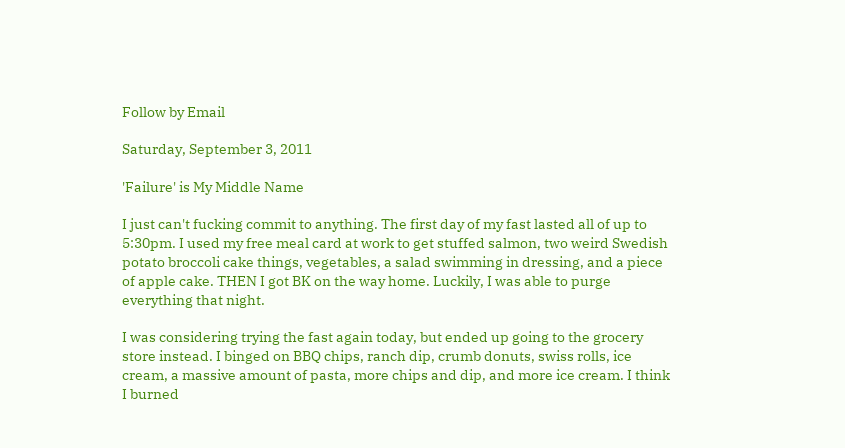Follow by Email

Saturday, September 3, 2011

'Failure' is My Middle Name

I just can't fucking commit to anything. The first day of my fast lasted all of up to 5:30pm. I used my free meal card at work to get stuffed salmon, two weird Swedish potato broccoli cake things, vegetables, a salad swimming in dressing, and a piece of apple cake. THEN I got BK on the way home. Luckily, I was able to purge everything that night.

I was considering trying the fast again today, but ended up going to the grocery store instead. I binged on BBQ chips, ranch dip, crumb donuts, swiss rolls, ice cream, a massive amount of pasta, more chips and dip, and more ice cream. I think I burned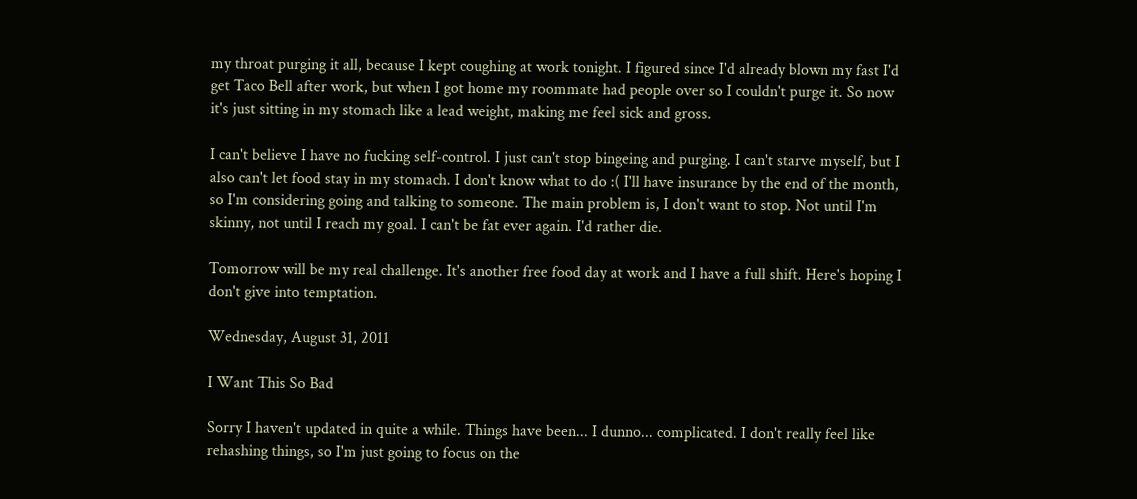my throat purging it all, because I kept coughing at work tonight. I figured since I'd already blown my fast I'd get Taco Bell after work, but when I got home my roommate had people over so I couldn't purge it. So now it's just sitting in my stomach like a lead weight, making me feel sick and gross.

I can't believe I have no fucking self-control. I just can't stop bingeing and purging. I can't starve myself, but I also can't let food stay in my stomach. I don't know what to do :( I'll have insurance by the end of the month, so I'm considering going and talking to someone. The main problem is, I don't want to stop. Not until I'm skinny, not until I reach my goal. I can't be fat ever again. I'd rather die.

Tomorrow will be my real challenge. It's another free food day at work and I have a full shift. Here's hoping I don't give into temptation.

Wednesday, August 31, 2011

I Want This So Bad

Sorry I haven't updated in quite a while. Things have been... I dunno... complicated. I don't really feel like rehashing things, so I'm just going to focus on the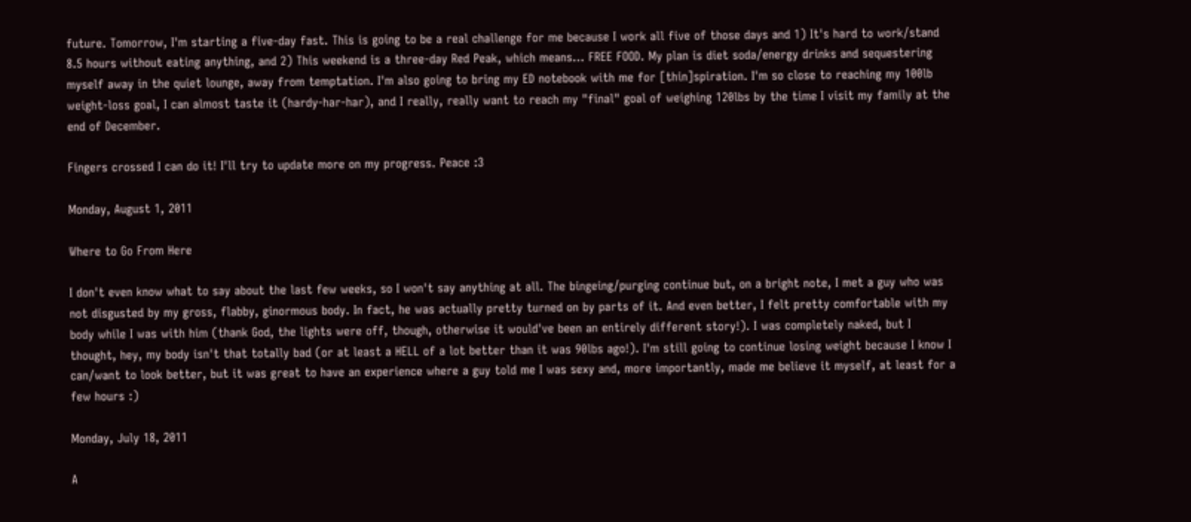future. Tomorrow, I'm starting a five-day fast. This is going to be a real challenge for me because I work all five of those days and 1) It's hard to work/stand 8.5 hours without eating anything, and 2) This weekend is a three-day Red Peak, which means... FREE FOOD. My plan is diet soda/energy drinks and sequestering myself away in the quiet lounge, away from temptation. I'm also going to bring my ED notebook with me for [thin]spiration. I'm so close to reaching my 100lb weight-loss goal, I can almost taste it (hardy-har-har), and I really, really want to reach my "final" goal of weighing 120lbs by the time I visit my family at the end of December.

Fingers crossed I can do it! I'll try to update more on my progress. Peace :3

Monday, August 1, 2011

Where to Go From Here

I don't even know what to say about the last few weeks, so I won't say anything at all. The bingeing/purging continue but, on a bright note, I met a guy who was not disgusted by my gross, flabby, ginormous body. In fact, he was actually pretty turned on by parts of it. And even better, I felt pretty comfortable with my body while I was with him (thank God, the lights were off, though, otherwise it would've been an entirely different story!). I was completely naked, but I thought, hey, my body isn't that totally bad (or at least a HELL of a lot better than it was 90lbs ago!). I'm still going to continue losing weight because I know I can/want to look better, but it was great to have an experience where a guy told me I was sexy and, more importantly, made me believe it myself, at least for a few hours :)

Monday, July 18, 2011

A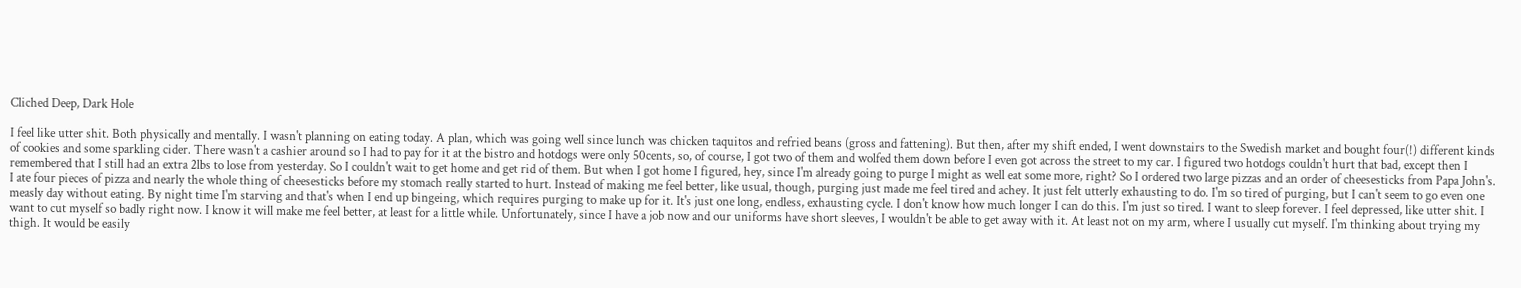Cliched Deep, Dark Hole

I feel like utter shit. Both physically and mentally. I wasn't planning on eating today. A plan, which was going well since lunch was chicken taquitos and refried beans (gross and fattening). But then, after my shift ended, I went downstairs to the Swedish market and bought four(!) different kinds of cookies and some sparkling cider. There wasn't a cashier around so I had to pay for it at the bistro and hotdogs were only 50cents, so, of course, I got two of them and wolfed them down before I even got across the street to my car. I figured two hotdogs couldn't hurt that bad, except then I remembered that I still had an extra 2lbs to lose from yesterday. So I couldn't wait to get home and get rid of them. But when I got home I figured, hey, since I'm already going to purge I might as well eat some more, right? So I ordered two large pizzas and an order of cheesesticks from Papa John's. I ate four pieces of pizza and nearly the whole thing of cheesesticks before my stomach really started to hurt. Instead of making me feel better, like usual, though, purging just made me feel tired and achey. It just felt utterly exhausting to do. I'm so tired of purging, but I can't seem to go even one measly day without eating. By night time I'm starving and that's when I end up bingeing, which requires purging to make up for it. It's just one long, endless, exhausting cycle. I don't know how much longer I can do this. I'm just so tired. I want to sleep forever. I feel depressed, like utter shit. I want to cut myself so badly right now. I know it will make me feel better, at least for a little while. Unfortunately, since I have a job now and our uniforms have short sleeves, I wouldn't be able to get away with it. At least not on my arm, where I usually cut myself. I'm thinking about trying my thigh. It would be easily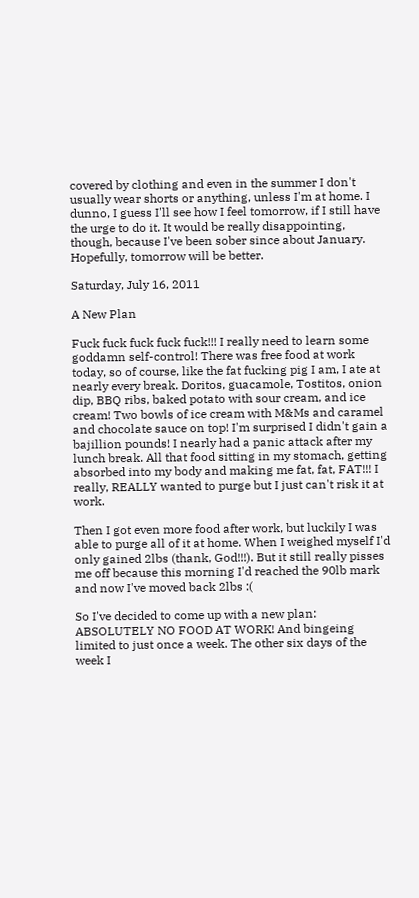covered by clothing and even in the summer I don't usually wear shorts or anything, unless I'm at home. I dunno, I guess I'll see how I feel tomorrow, if I still have the urge to do it. It would be really disappointing, though, because I've been sober since about January. Hopefully, tomorrow will be better.

Saturday, July 16, 2011

A New Plan

Fuck fuck fuck fuck fuck!!! I really need to learn some goddamn self-control! There was free food at work today, so of course, like the fat fucking pig I am, I ate at nearly every break. Doritos, guacamole, Tostitos, onion dip, BBQ ribs, baked potato with sour cream, and ice cream! Two bowls of ice cream with M&Ms and caramel and chocolate sauce on top! I'm surprised I didn't gain a bajillion pounds! I nearly had a panic attack after my lunch break. All that food sitting in my stomach, getting absorbed into my body and making me fat, fat, FAT!!! I really, REALLY wanted to purge but I just can't risk it at work.

Then I got even more food after work, but luckily I was able to purge all of it at home. When I weighed myself I'd only gained 2lbs (thank, God!!!). But it still really pisses me off because this morning I'd reached the 90lb mark and now I've moved back 2lbs :(

So I've decided to come up with a new plan: ABSOLUTELY NO FOOD AT WORK! And bingeing limited to just once a week. The other six days of the week I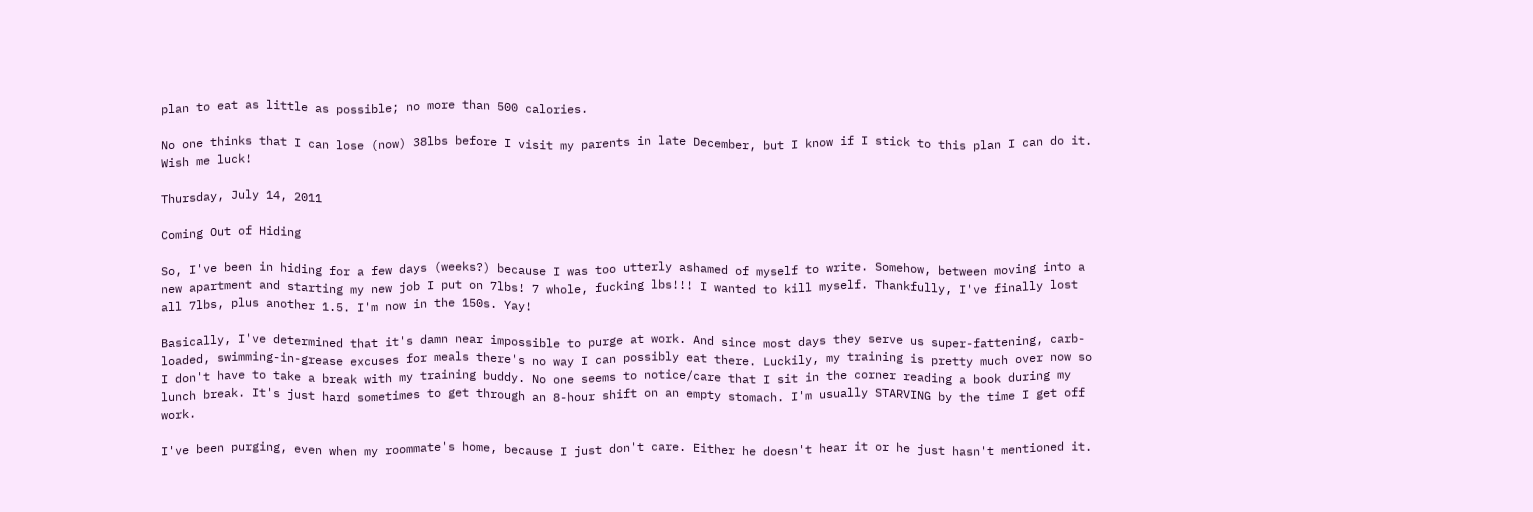plan to eat as little as possible; no more than 500 calories.

No one thinks that I can lose (now) 38lbs before I visit my parents in late December, but I know if I stick to this plan I can do it. Wish me luck!

Thursday, July 14, 2011

Coming Out of Hiding

So, I've been in hiding for a few days (weeks?) because I was too utterly ashamed of myself to write. Somehow, between moving into a new apartment and starting my new job I put on 7lbs! 7 whole, fucking lbs!!! I wanted to kill myself. Thankfully, I've finally lost all 7lbs, plus another 1.5. I'm now in the 150s. Yay!

Basically, I've determined that it's damn near impossible to purge at work. And since most days they serve us super-fattening, carb-loaded, swimming-in-grease excuses for meals there's no way I can possibly eat there. Luckily, my training is pretty much over now so I don't have to take a break with my training buddy. No one seems to notice/care that I sit in the corner reading a book during my lunch break. It's just hard sometimes to get through an 8-hour shift on an empty stomach. I'm usually STARVING by the time I get off work.

I've been purging, even when my roommate's home, because I just don't care. Either he doesn't hear it or he just hasn't mentioned it.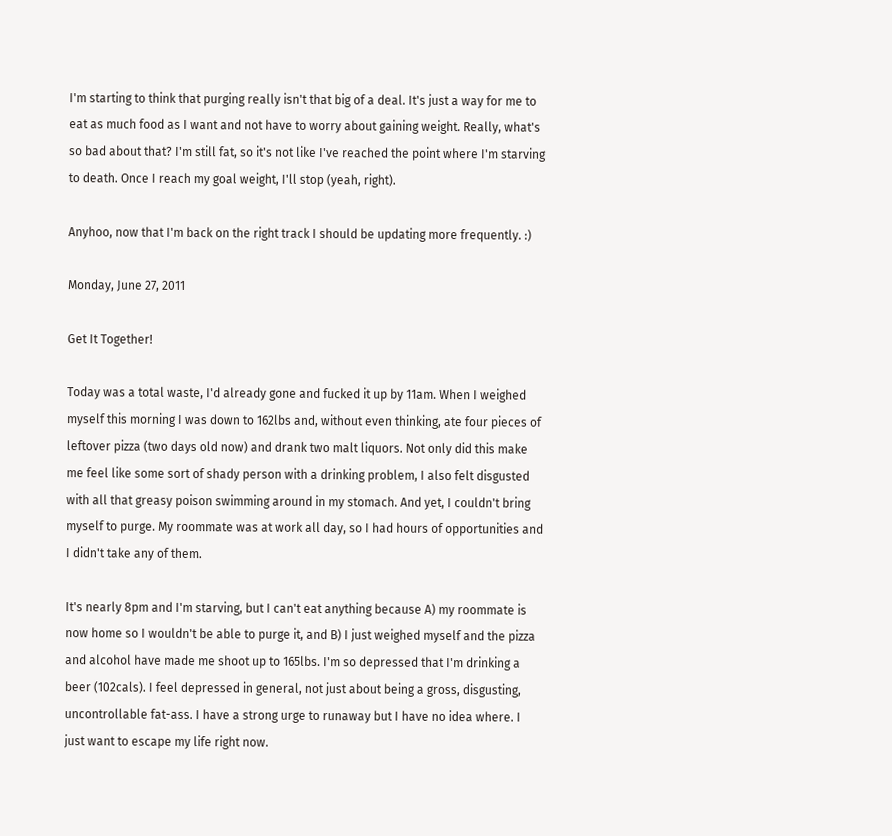I'm starting to think that purging really isn't that big of a deal. It's just a way for me to eat as much food as I want and not have to worry about gaining weight. Really, what's so bad about that? I'm still fat, so it's not like I've reached the point where I'm starving to death. Once I reach my goal weight, I'll stop (yeah, right).

Anyhoo, now that I'm back on the right track I should be updating more frequently. :)

Monday, June 27, 2011

Get It Together!

Today was a total waste, I'd already gone and fucked it up by 11am. When I weighed myself this morning I was down to 162lbs and, without even thinking, ate four pieces of leftover pizza (two days old now) and drank two malt liquors. Not only did this make me feel like some sort of shady person with a drinking problem, I also felt disgusted with all that greasy poison swimming around in my stomach. And yet, I couldn't bring myself to purge. My roommate was at work all day, so I had hours of opportunities and I didn't take any of them.

It's nearly 8pm and I'm starving, but I can't eat anything because A) my roommate is now home so I wouldn't be able to purge it, and B) I just weighed myself and the pizza and alcohol have made me shoot up to 165lbs. I'm so depressed that I'm drinking a beer (102cals). I feel depressed in general, not just about being a gross, disgusting, uncontrollable fat-ass. I have a strong urge to runaway but I have no idea where. I just want to escape my life right now.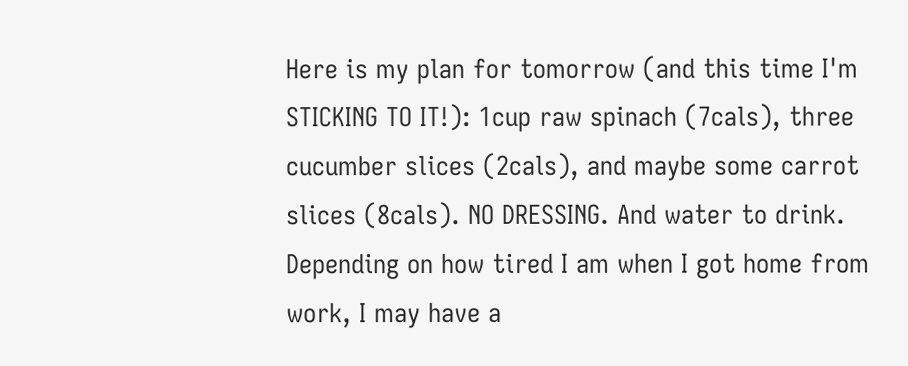Here is my plan for tomorrow (and this time I'm STICKING TO IT!): 1cup raw spinach (7cals), three cucumber slices (2cals), and maybe some carrot slices (8cals). NO DRESSING. And water to drink. Depending on how tired I am when I got home from work, I may have a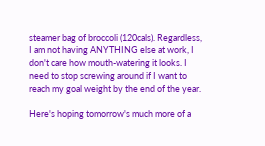steamer bag of broccoli (120cals). Regardless, I am not having ANYTHING else at work, I don't care how mouth-watering it looks. I need to stop screwing around if I want to reach my goal weight by the end of the year.

Here's hoping tomorrow's much more of a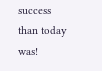success than today was!